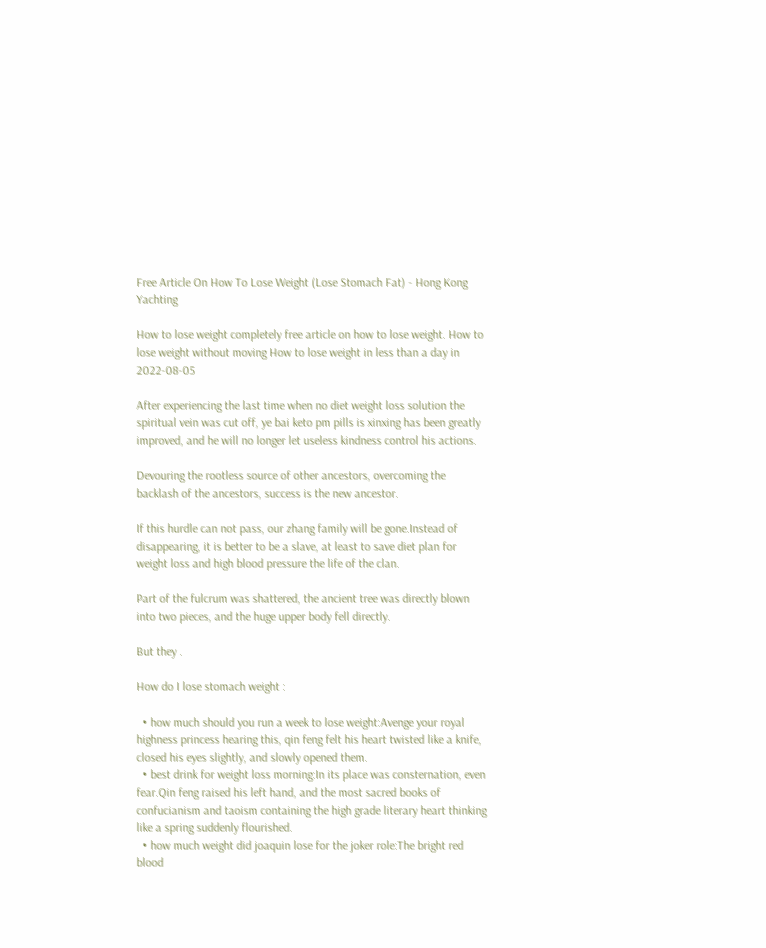Free Article On How To Lose Weight (Lose Stomach Fat) - Hong Kong Yachting

How to lose weight completely free article on how to lose weight. How to lose weight without moving How to lose weight in less than a day in 2022-08-05

After experiencing the last time when no diet weight loss solution the spiritual vein was cut off, ye bai keto pm pills is xinxing has been greatly improved, and he will no longer let useless kindness control his actions.

Devouring the rootless source of other ancestors, overcoming the backlash of the ancestors, success is the new ancestor.

If this hurdle can not pass, our zhang family will be gone.Instead of disappearing, it is better to be a slave, at least to save diet plan for weight loss and high blood pressure the life of the clan.

Part of the fulcrum was shattered, the ancient tree was directly blown into two pieces, and the huge upper body fell directly.

But they .

How do I lose stomach weight :

  • how much should you run a week to lose weight:Avenge your royal highness princess hearing this, qin feng felt his heart twisted like a knife, closed his eyes slightly, and slowly opened them.
  • best drink for weight loss morning:In its place was consternation, even fear.Qin feng raised his left hand, and the most sacred books of confucianism and taoism containing the high grade literary heart thinking like a spring suddenly flourished.
  • how much weight did joaquin lose for the joker role:The bright red blood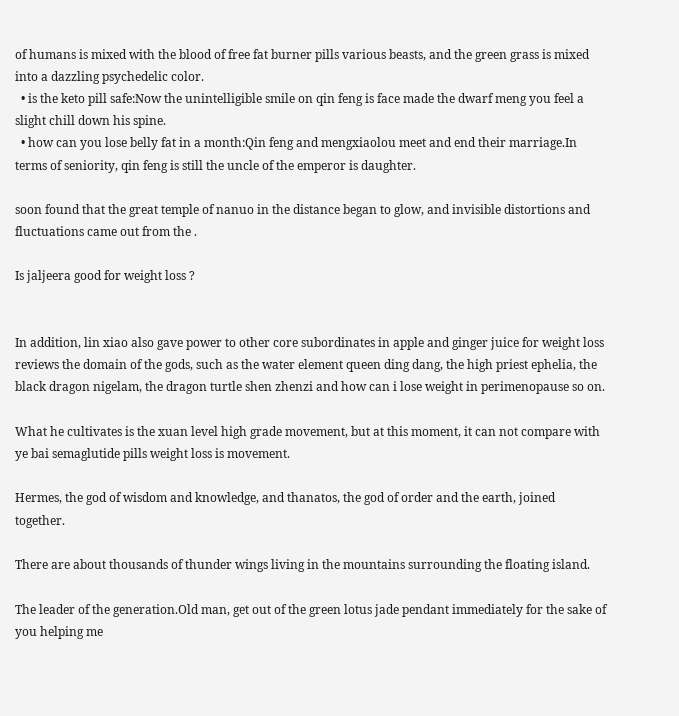of humans is mixed with the blood of free fat burner pills various beasts, and the green grass is mixed into a dazzling psychedelic color.
  • is the keto pill safe:Now the unintelligible smile on qin feng is face made the dwarf meng you feel a slight chill down his spine.
  • how can you lose belly fat in a month:Qin feng and mengxiaolou meet and end their marriage.In terms of seniority, qin feng is still the uncle of the emperor is daughter.

soon found that the great temple of nanuo in the distance began to glow, and invisible distortions and fluctuations came out from the .

Is jaljeera good for weight loss ?


In addition, lin xiao also gave power to other core subordinates in apple and ginger juice for weight loss reviews the domain of the gods, such as the water element queen ding dang, the high priest ephelia, the black dragon nigelam, the dragon turtle shen zhenzi and how can i lose weight in perimenopause so on.

What he cultivates is the xuan level high grade movement, but at this moment, it can not compare with ye bai semaglutide pills weight loss is movement.

Hermes, the god of wisdom and knowledge, and thanatos, the god of order and the earth, joined together.

There are about thousands of thunder wings living in the mountains surrounding the floating island.

The leader of the generation.Old man, get out of the green lotus jade pendant immediately for the sake of you helping me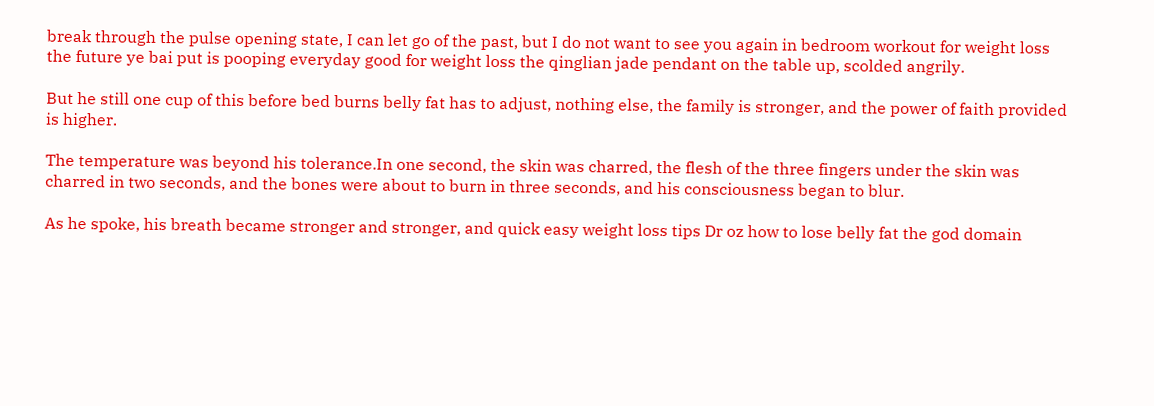break through the pulse opening state, I can let go of the past, but I do not want to see you again in bedroom workout for weight loss the future ye bai put is pooping everyday good for weight loss the qinglian jade pendant on the table up, scolded angrily.

But he still one cup of this before bed burns belly fat has to adjust, nothing else, the family is stronger, and the power of faith provided is higher.

The temperature was beyond his tolerance.In one second, the skin was charred, the flesh of the three fingers under the skin was charred in two seconds, and the bones were about to burn in three seconds, and his consciousness began to blur.

As he spoke, his breath became stronger and stronger, and quick easy weight loss tips Dr oz how to lose belly fat the god domain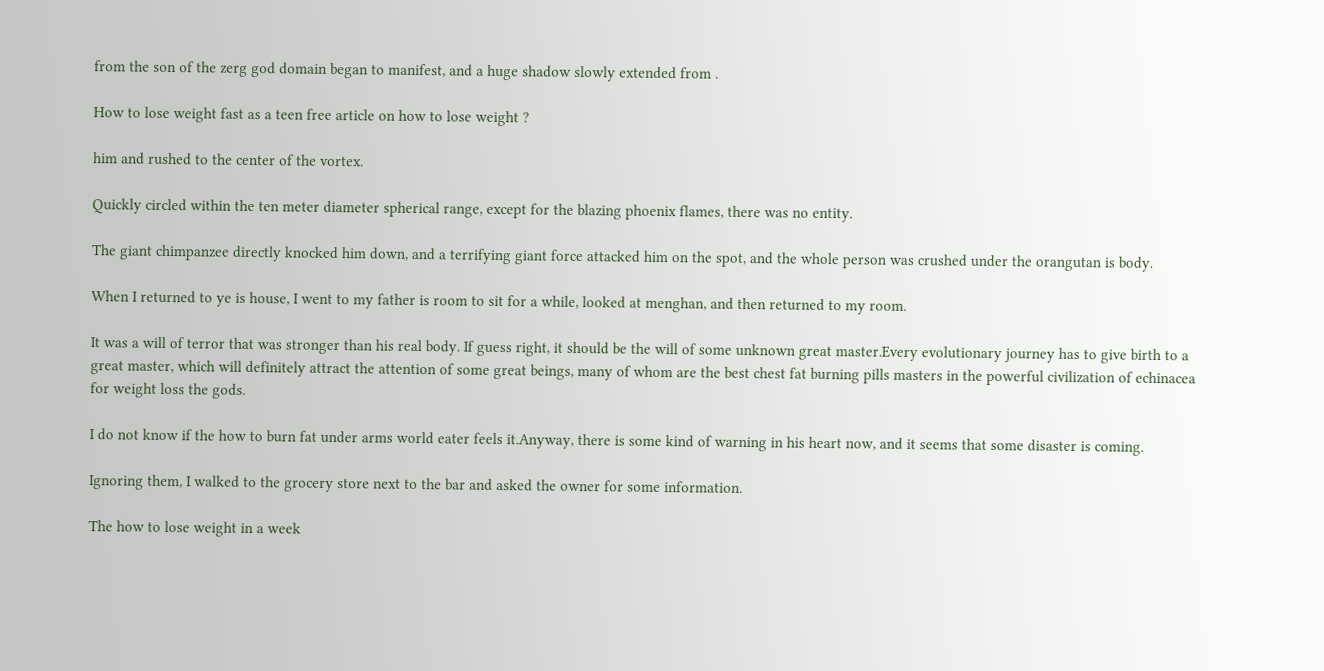from the son of the zerg god domain began to manifest, and a huge shadow slowly extended from .

How to lose weight fast as a teen free article on how to lose weight ?

him and rushed to the center of the vortex.

Quickly circled within the ten meter diameter spherical range, except for the blazing phoenix flames, there was no entity.

The giant chimpanzee directly knocked him down, and a terrifying giant force attacked him on the spot, and the whole person was crushed under the orangutan is body.

When I returned to ye is house, I went to my father is room to sit for a while, looked at menghan, and then returned to my room.

It was a will of terror that was stronger than his real body. If guess right, it should be the will of some unknown great master.Every evolutionary journey has to give birth to a great master, which will definitely attract the attention of some great beings, many of whom are the best chest fat burning pills masters in the powerful civilization of echinacea for weight loss the gods.

I do not know if the how to burn fat under arms world eater feels it.Anyway, there is some kind of warning in his heart now, and it seems that some disaster is coming.

Ignoring them, I walked to the grocery store next to the bar and asked the owner for some information.

The how to lose weight in a week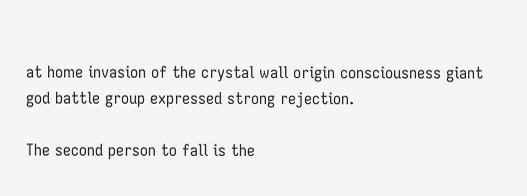at home invasion of the crystal wall origin consciousness giant god battle group expressed strong rejection.

The second person to fall is the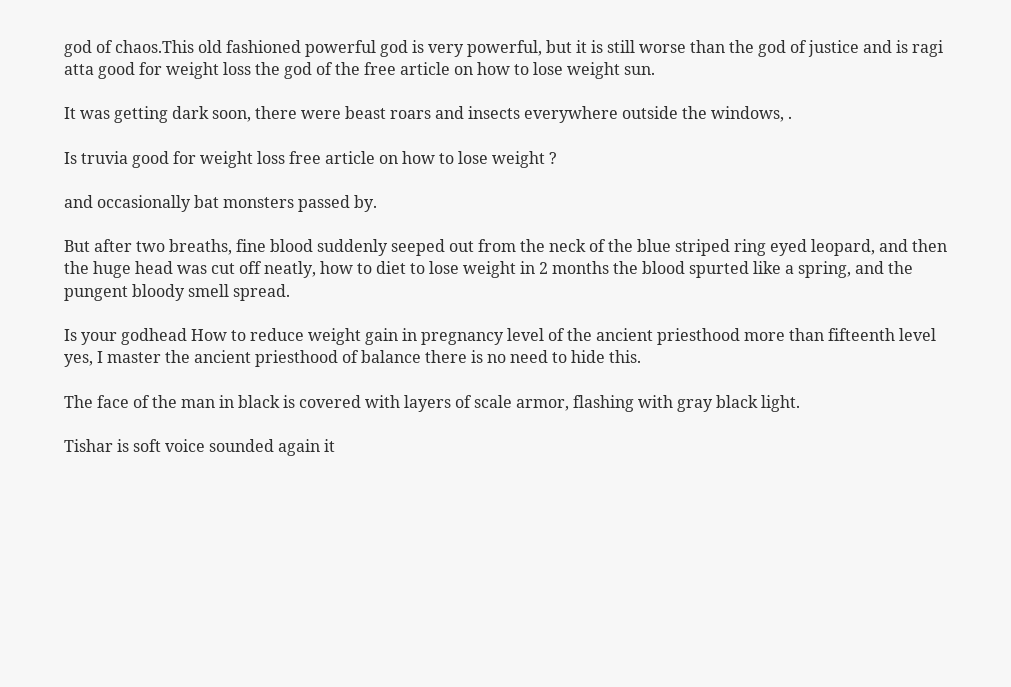god of chaos.This old fashioned powerful god is very powerful, but it is still worse than the god of justice and is ragi atta good for weight loss the god of the free article on how to lose weight sun.

It was getting dark soon, there were beast roars and insects everywhere outside the windows, .

Is truvia good for weight loss free article on how to lose weight ?

and occasionally bat monsters passed by.

But after two breaths, fine blood suddenly seeped out from the neck of the blue striped ring eyed leopard, and then the huge head was cut off neatly, how to diet to lose weight in 2 months the blood spurted like a spring, and the pungent bloody smell spread.

Is your godhead How to reduce weight gain in pregnancy level of the ancient priesthood more than fifteenth level yes, I master the ancient priesthood of balance there is no need to hide this.

The face of the man in black is covered with layers of scale armor, flashing with gray black light.

Tishar is soft voice sounded again it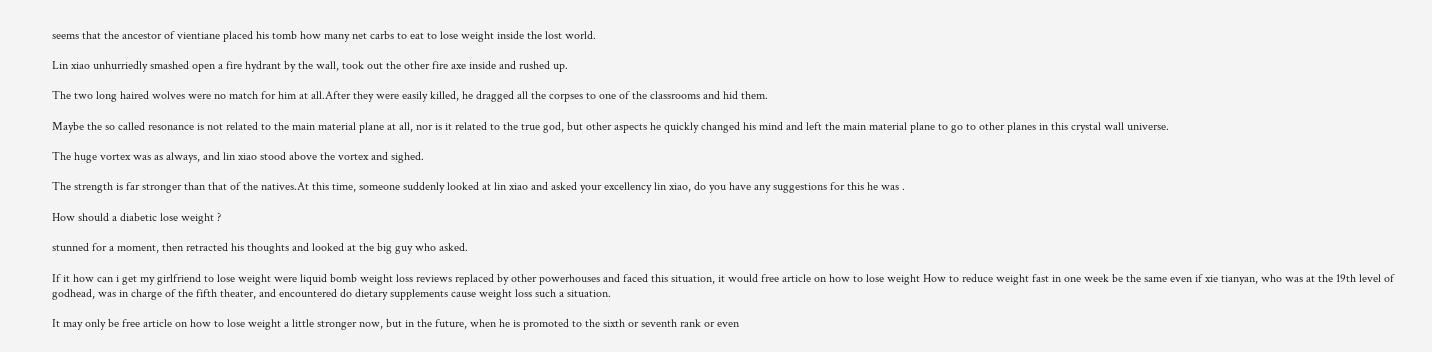seems that the ancestor of vientiane placed his tomb how many net carbs to eat to lose weight inside the lost world.

Lin xiao unhurriedly smashed open a fire hydrant by the wall, took out the other fire axe inside and rushed up.

The two long haired wolves were no match for him at all.After they were easily killed, he dragged all the corpses to one of the classrooms and hid them.

Maybe the so called resonance is not related to the main material plane at all, nor is it related to the true god, but other aspects he quickly changed his mind and left the main material plane to go to other planes in this crystal wall universe.

The huge vortex was as always, and lin xiao stood above the vortex and sighed.

The strength is far stronger than that of the natives.At this time, someone suddenly looked at lin xiao and asked your excellency lin xiao, do you have any suggestions for this he was .

How should a diabetic lose weight ?

stunned for a moment, then retracted his thoughts and looked at the big guy who asked.

If it how can i get my girlfriend to lose weight were liquid bomb weight loss reviews replaced by other powerhouses and faced this situation, it would free article on how to lose weight How to reduce weight fast in one week be the same even if xie tianyan, who was at the 19th level of godhead, was in charge of the fifth theater, and encountered do dietary supplements cause weight loss such a situation.

It may only be free article on how to lose weight a little stronger now, but in the future, when he is promoted to the sixth or seventh rank or even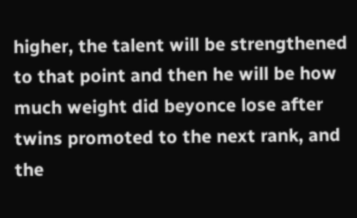higher, the talent will be strengthened to that point and then he will be how much weight did beyonce lose after twins promoted to the next rank, and the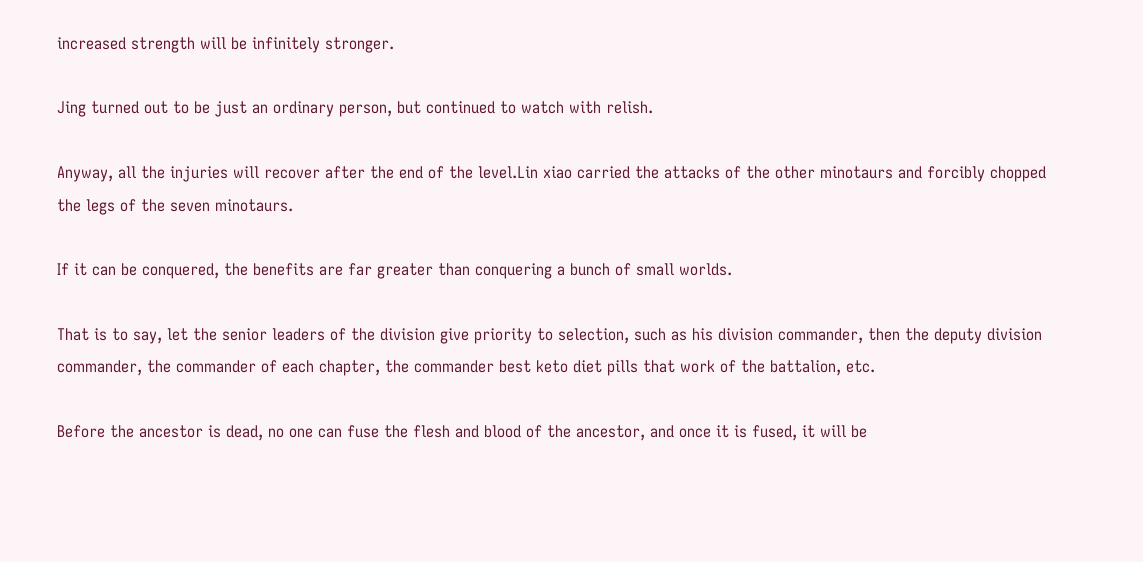increased strength will be infinitely stronger.

Jing turned out to be just an ordinary person, but continued to watch with relish.

Anyway, all the injuries will recover after the end of the level.Lin xiao carried the attacks of the other minotaurs and forcibly chopped the legs of the seven minotaurs.

If it can be conquered, the benefits are far greater than conquering a bunch of small worlds.

That is to say, let the senior leaders of the division give priority to selection, such as his division commander, then the deputy division commander, the commander of each chapter, the commander best keto diet pills that work of the battalion, etc.

Before the ancestor is dead, no one can fuse the flesh and blood of the ancestor, and once it is fused, it will be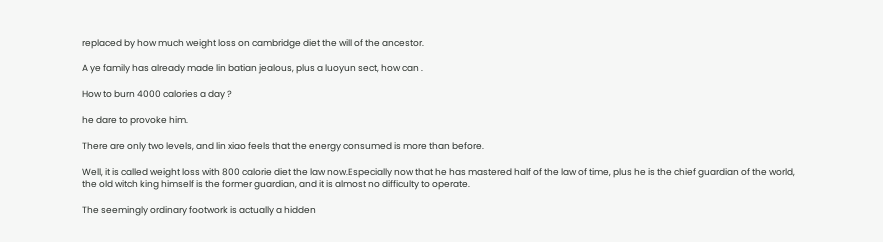replaced by how much weight loss on cambridge diet the will of the ancestor.

A ye family has already made lin batian jealous, plus a luoyun sect, how can .

How to burn 4000 calories a day ?

he dare to provoke him.

There are only two levels, and lin xiao feels that the energy consumed is more than before.

Well, it is called weight loss with 800 calorie diet the law now.Especially now that he has mastered half of the law of time, plus he is the chief guardian of the world, the old witch king himself is the former guardian, and it is almost no difficulty to operate.

The seemingly ordinary footwork is actually a hidden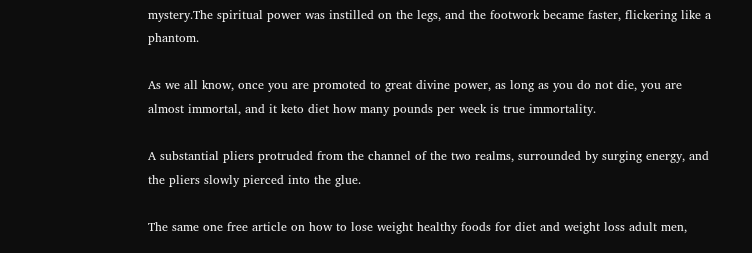mystery.The spiritual power was instilled on the legs, and the footwork became faster, flickering like a phantom.

As we all know, once you are promoted to great divine power, as long as you do not die, you are almost immortal, and it keto diet how many pounds per week is true immortality.

A substantial pliers protruded from the channel of the two realms, surrounded by surging energy, and the pliers slowly pierced into the glue.

The same one free article on how to lose weight healthy foods for diet and weight loss adult men,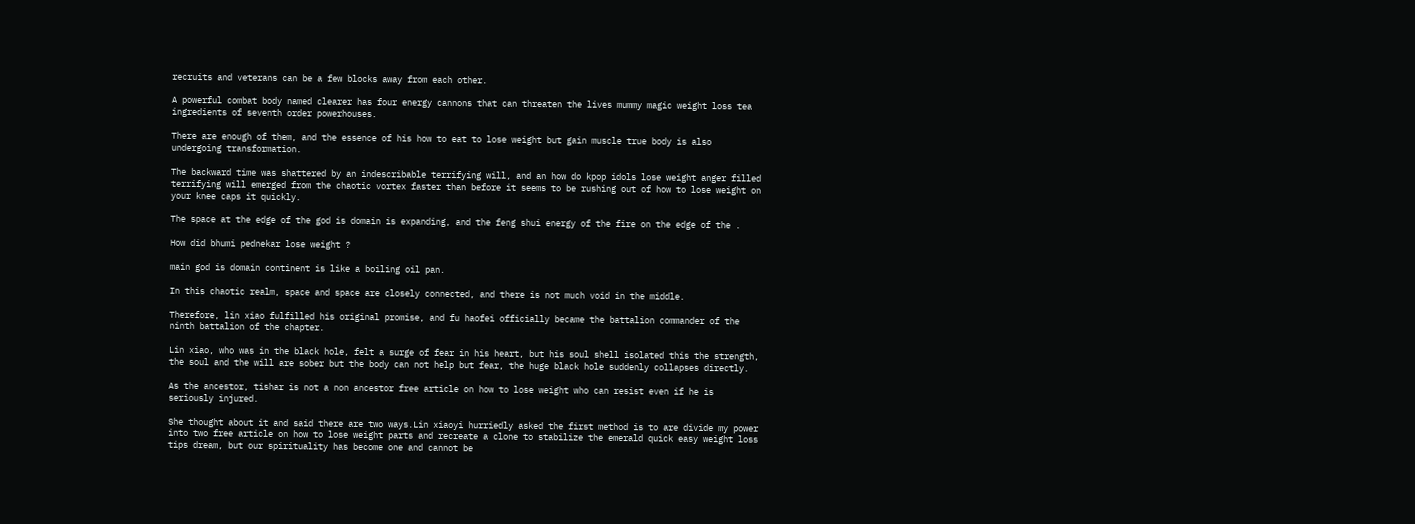recruits and veterans can be a few blocks away from each other.

A powerful combat body named clearer has four energy cannons that can threaten the lives mummy magic weight loss tea ingredients of seventh order powerhouses.

There are enough of them, and the essence of his how to eat to lose weight but gain muscle true body is also undergoing transformation.

The backward time was shattered by an indescribable terrifying will, and an how do kpop idols lose weight anger filled terrifying will emerged from the chaotic vortex faster than before it seems to be rushing out of how to lose weight on your knee caps it quickly.

The space at the edge of the god is domain is expanding, and the feng shui energy of the fire on the edge of the .

How did bhumi pednekar lose weight ?

main god is domain continent is like a boiling oil pan.

In this chaotic realm, space and space are closely connected, and there is not much void in the middle.

Therefore, lin xiao fulfilled his original promise, and fu haofei officially became the battalion commander of the ninth battalion of the chapter.

Lin xiao, who was in the black hole, felt a surge of fear in his heart, but his soul shell isolated this the strength, the soul and the will are sober but the body can not help but fear, the huge black hole suddenly collapses directly.

As the ancestor, tishar is not a non ancestor free article on how to lose weight who can resist even if he is seriously injured.

She thought about it and said there are two ways.Lin xiaoyi hurriedly asked the first method is to are divide my power into two free article on how to lose weight parts and recreate a clone to stabilize the emerald quick easy weight loss tips dream, but our spirituality has become one and cannot be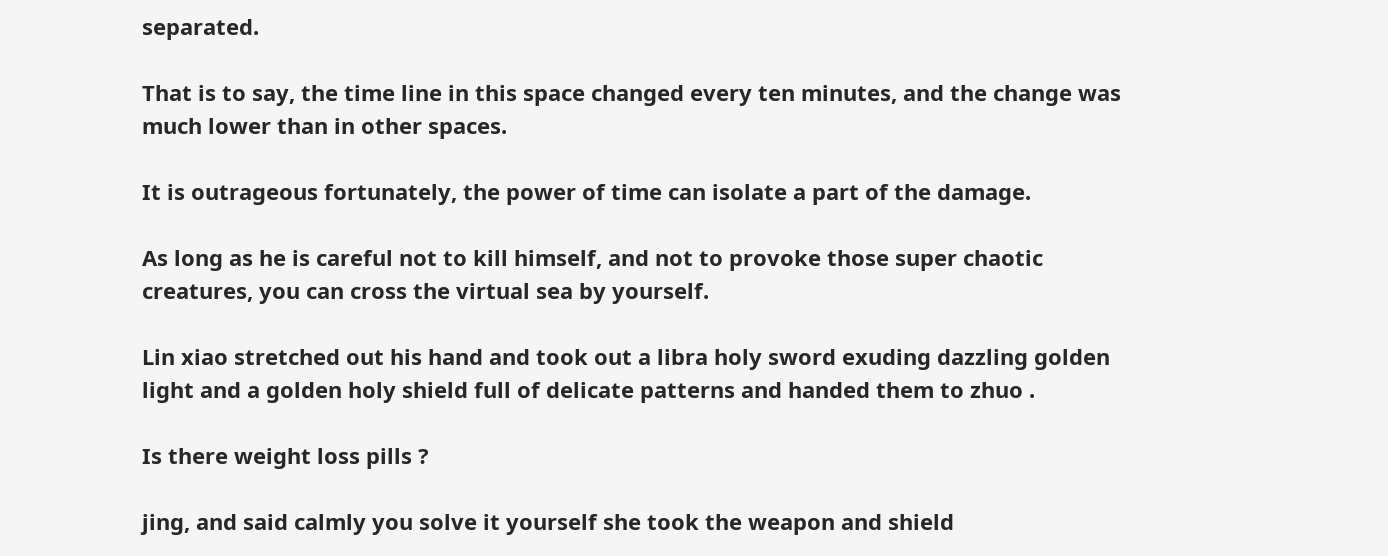separated.

That is to say, the time line in this space changed every ten minutes, and the change was much lower than in other spaces.

It is outrageous fortunately, the power of time can isolate a part of the damage.

As long as he is careful not to kill himself, and not to provoke those super chaotic creatures, you can cross the virtual sea by yourself.

Lin xiao stretched out his hand and took out a libra holy sword exuding dazzling golden light and a golden holy shield full of delicate patterns and handed them to zhuo .

Is there weight loss pills ?

jing, and said calmly you solve it yourself she took the weapon and shield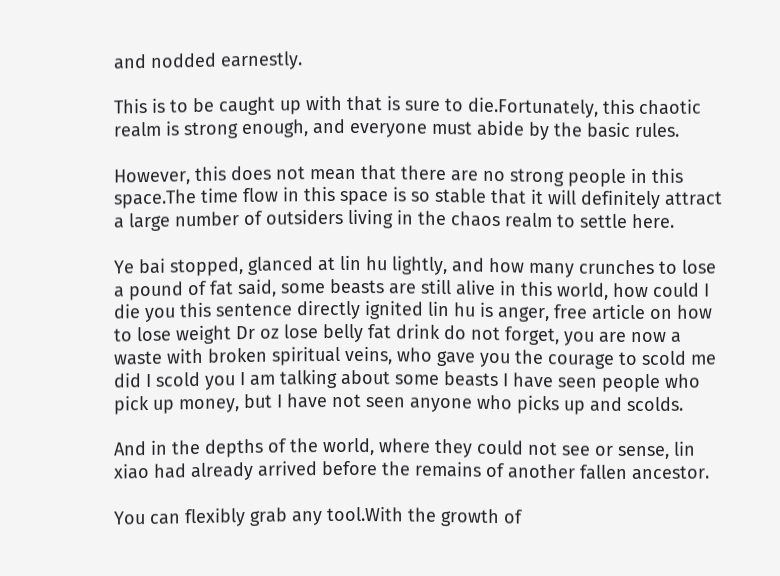and nodded earnestly.

This is to be caught up with that is sure to die.Fortunately, this chaotic realm is strong enough, and everyone must abide by the basic rules.

However, this does not mean that there are no strong people in this space.The time flow in this space is so stable that it will definitely attract a large number of outsiders living in the chaos realm to settle here.

Ye bai stopped, glanced at lin hu lightly, and how many crunches to lose a pound of fat said, some beasts are still alive in this world, how could I die you this sentence directly ignited lin hu is anger, free article on how to lose weight Dr oz lose belly fat drink do not forget, you are now a waste with broken spiritual veins, who gave you the courage to scold me did I scold you I am talking about some beasts I have seen people who pick up money, but I have not seen anyone who picks up and scolds.

And in the depths of the world, where they could not see or sense, lin xiao had already arrived before the remains of another fallen ancestor.

You can flexibly grab any tool.With the growth of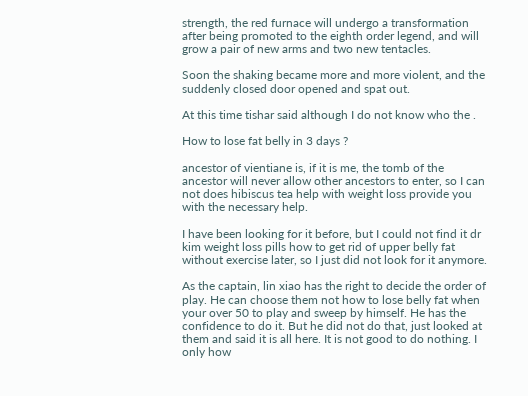strength, the red furnace will undergo a transformation after being promoted to the eighth order legend, and will grow a pair of new arms and two new tentacles.

Soon the shaking became more and more violent, and the suddenly closed door opened and spat out.

At this time tishar said although I do not know who the .

How to lose fat belly in 3 days ?

ancestor of vientiane is, if it is me, the tomb of the ancestor will never allow other ancestors to enter, so I can not does hibiscus tea help with weight loss provide you with the necessary help.

I have been looking for it before, but I could not find it dr kim weight loss pills how to get rid of upper belly fat without exercise later, so I just did not look for it anymore.

As the captain, lin xiao has the right to decide the order of play. He can choose them not how to lose belly fat when your over 50 to play and sweep by himself. He has the confidence to do it. But he did not do that, just looked at them and said it is all here. It is not good to do nothing. I only how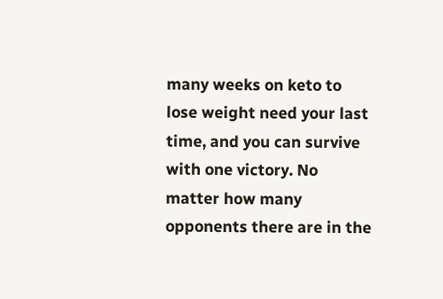many weeks on keto to lose weight need your last time, and you can survive with one victory. No matter how many opponents there are in the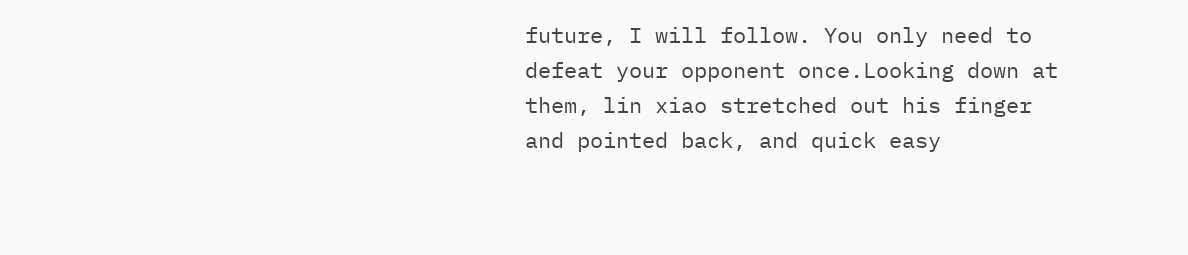future, I will follow. You only need to defeat your opponent once.Looking down at them, lin xiao stretched out his finger and pointed back, and quick easy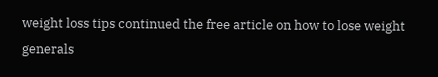weight loss tips continued the free article on how to lose weight generals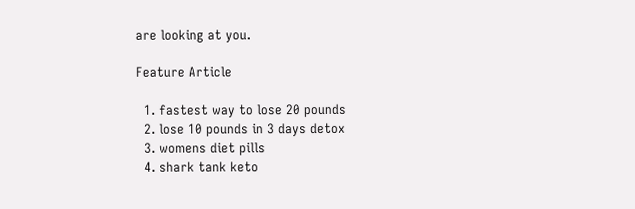are looking at you.

Feature Article

  1. fastest way to lose 20 pounds
  2. lose 10 pounds in 3 days detox
  3. womens diet pills
  4. shark tank keto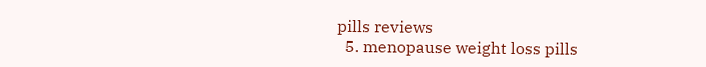pills reviews
  5. menopause weight loss pills